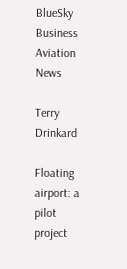BlueSky Business Aviation News

Terry Drinkard

Floating airport: a pilot project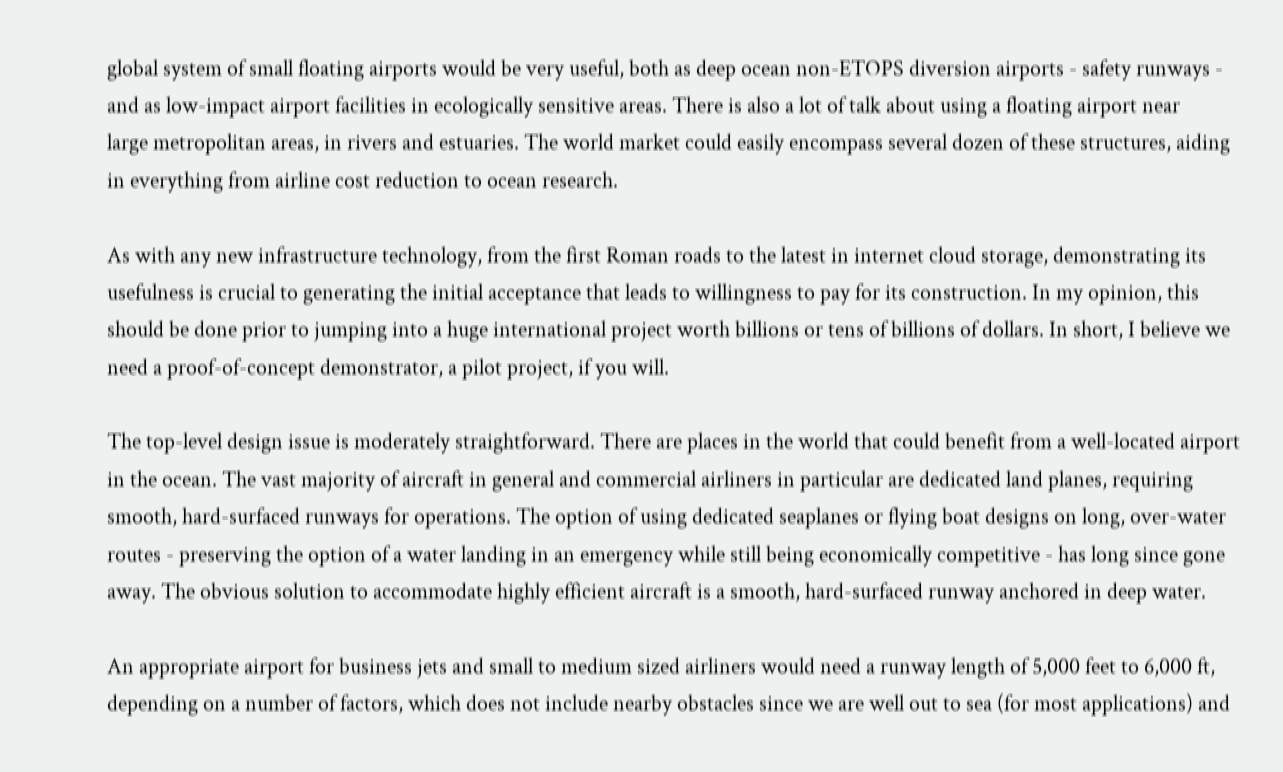global system of small floating airports would be very useful, both as deep ocean non-ETOPS diversion airports - safety runways - and as low-impact airport facilities in ecologically sensitive areas. There is also a lot of talk about using a floating airport near
large metropolitan areas, in rivers and estuaries. The world market could easily encompass several dozen of these structures, aiding in everything from airline cost reduction to ocean research.

As with any new infrastructure technology, from the first Roman roads to the latest in internet cloud storage, demonstrating its usefulness is crucial to generating the initial acceptance that leads to willingness to pay for its construction. In my opinion, this should be done prior to jumping into a huge international project worth billions or tens of billions of dollars. In short, I believe we need a proof-of-concept demonstrator, a pilot project, if you will.

The top-level design issue is moderately straightforward. There are places in the world that could benefit from a well-located airport in the ocean. The vast majority of aircraft in general and commercial airliners in particular are dedicated land planes, requiring smooth, hard-surfaced runways for operations. The option of using dedicated seaplanes or flying boat designs on long, over-water routes - preserving the option of a water landing in an emergency while still being economically competitive - has long since gone away. The obvious solution to accommodate highly efficient aircraft is a smooth, hard-surfaced runway anchored in deep water.

An appropriate airport for business jets and small to medium sized airliners would need a runway length of 5,000 feet to 6,000 ft, depending on a number of factors, which does not include nearby obstacles since we are well out to sea (for most applications) and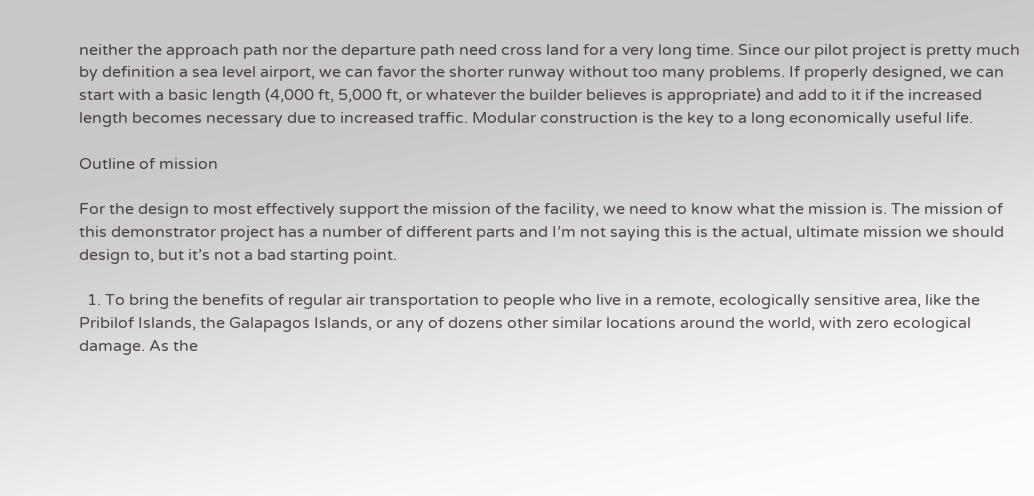neither the approach path nor the departure path need cross land for a very long time. Since our pilot project is pretty much by definition a sea level airport, we can favor the shorter runway without too many problems. If properly designed, we can start with a basic length (4,000 ft, 5,000 ft, or whatever the builder believes is appropriate) and add to it if the increased length becomes necessary due to increased traffic. Modular construction is the key to a long economically useful life.

Outline of mission

For the design to most effectively support the mission of the facility, we need to know what the mission is. The mission of this demonstrator project has a number of different parts and I’m not saying this is the actual, ultimate mission we should design to, but it’s not a bad starting point.

  1. To bring the benefits of regular air transportation to people who live in a remote, ecologically sensitive area, like the Pribilof Islands, the Galapagos Islands, or any of dozens other similar locations around the world, with zero ecological damage. As the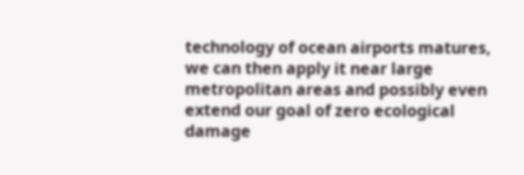technology of ocean airports matures, we can then apply it near large metropolitan areas and possibly even extend our goal of zero ecological damage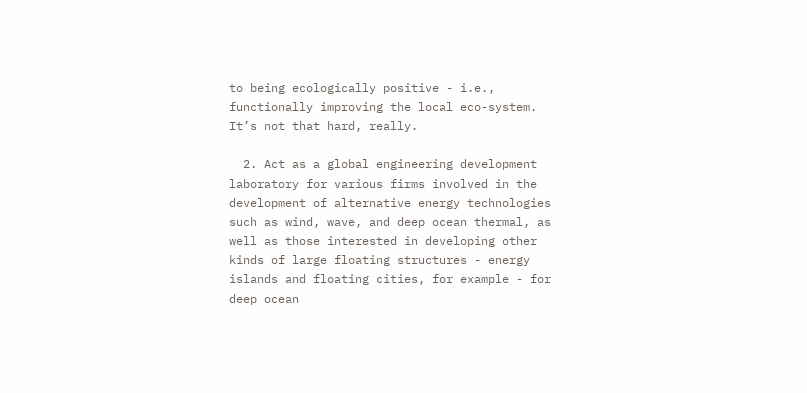to being ecologically positive - i.e., functionally improving the local eco-system. It’s not that hard, really.

  2. Act as a global engineering development laboratory for various firms involved in the development of alternative energy technologies such as wind, wave, and deep ocean thermal, as well as those interested in developing other kinds of large floating structures - energy islands and floating cities, for example - for deep ocean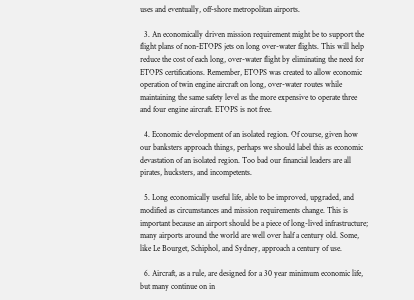uses and eventually, off-shore metropolitan airports.

  3. An economically driven mission requirement might be to support the flight plans of non-ETOPS jets on long over-water flights. This will help reduce the cost of each long, over-water flight by eliminating the need for ETOPS certifications. Remember, ETOPS was created to allow economic operation of twin engine aircraft on long, over-water routes while maintaining the same safety level as the more expensive to operate three and four engine aircraft. ETOPS is not free.

  4. Economic development of an isolated region. Of course, given how our banksters approach things, perhaps we should label this as economic devastation of an isolated region. Too bad our financial leaders are all pirates, hucksters, and incompetents.

  5. Long economically useful life, able to be improved, upgraded, and modified as circumstances and mission requirements change. This is important because an airport should be a piece of long-lived infrastructure; many airports around the world are well over half a century old. Some, like Le Bourget, Schiphol, and Sydney, approach a century of use.

  6. Aircraft, as a rule, are designed for a 30 year minimum economic life, but many continue on in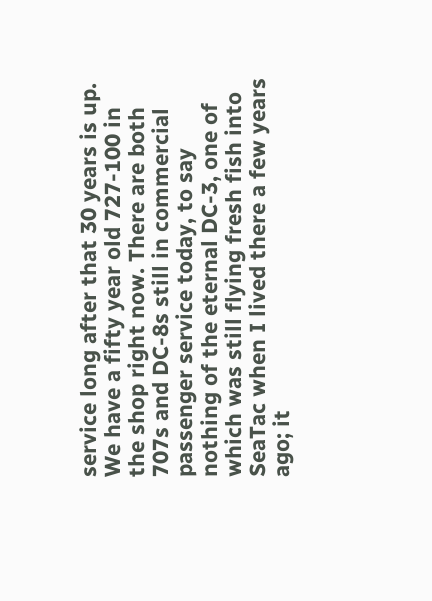service long after that 30 years is up. We have a fifty year old 727-100 in the shop right now. There are both 707s and DC-8s still in commercial passenger service today, to say nothing of the eternal DC-3, one of which was still flying fresh fish into SeaTac when I lived there a few years ago; it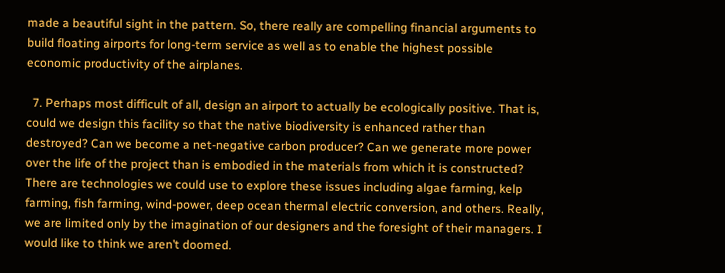made a beautiful sight in the pattern. So, there really are compelling financial arguments to build floating airports for long-term service as well as to enable the highest possible economic productivity of the airplanes.

  7. Perhaps most difficult of all, design an airport to actually be ecologically positive. That is, could we design this facility so that the native biodiversity is enhanced rather than destroyed? Can we become a net-negative carbon producer? Can we generate more power over the life of the project than is embodied in the materials from which it is constructed? There are technologies we could use to explore these issues including algae farming, kelp farming, fish farming, wind-power, deep ocean thermal electric conversion, and others. Really, we are limited only by the imagination of our designers and the foresight of their managers. I would like to think we aren’t doomed.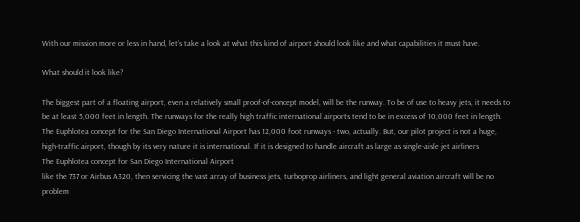With our mission more or less in hand, let’s take a look at what this kind of airport should look like and what capabilities it must have.

What should it look like?

The biggest part of a floating airport, even a relatively small proof-of-concept model, will be the runway. To be of use to heavy jets, it needs to be at least 5,000 feet in length. The runways for the really high traffic international airports tend to be in excess of 10,000 feet in length. The Euphlotea concept for the San Diego International Airport has 12,000 foot runways - two, actually. But, our pilot project is not a huge, high-traffic airport, though by its very nature it is international. If it is designed to handle aircraft as large as single-aisle jet airliners
The Euphlotea concept for San Diego International Airport
like the 737 or Airbus A320, then servicing the vast array of business jets, turboprop airliners, and light general aviation aircraft will be no problem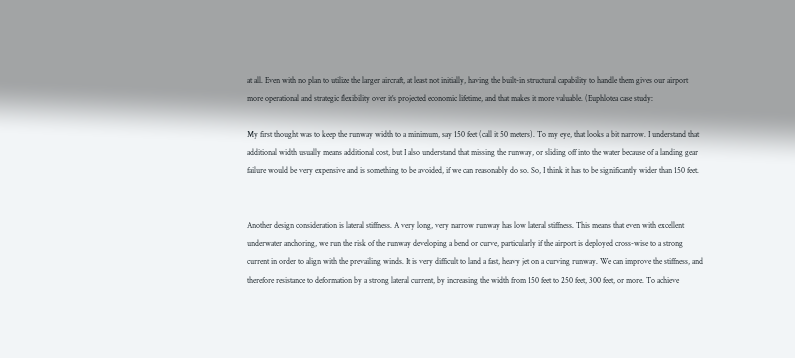at all. Even with no plan to utilize the larger aircraft, at least not initially, having the built-in structural capability to handle them gives our airport more operational and strategic flexibility over it’s projected economic lifetime, and that makes it more valuable. (Euphlotea case study:

My first thought was to keep the runway width to a minimum, say 150 feet (call it 50 meters). To my eye, that looks a bit narrow. I understand that additional width usually means additional cost, but I also understand that missing the runway, or sliding off into the water because of a landing gear failure would be very expensive and is something to be avoided, if we can reasonably do so. So, I think it has to be significantly wider than 150 feet.


Another design consideration is lateral stiffness. A very long, very narrow runway has low lateral stiffness. This means that even with excellent underwater anchoring, we run the risk of the runway developing a bend or curve, particularly if the airport is deployed cross-wise to a strong current in order to align with the prevailing winds. It is very difficult to land a fast, heavy jet on a curving runway. We can improve the stiffness, and therefore resistance to deformation by a strong lateral current, by increasing the width from 150 feet to 250 feet, 300 feet, or more. To achieve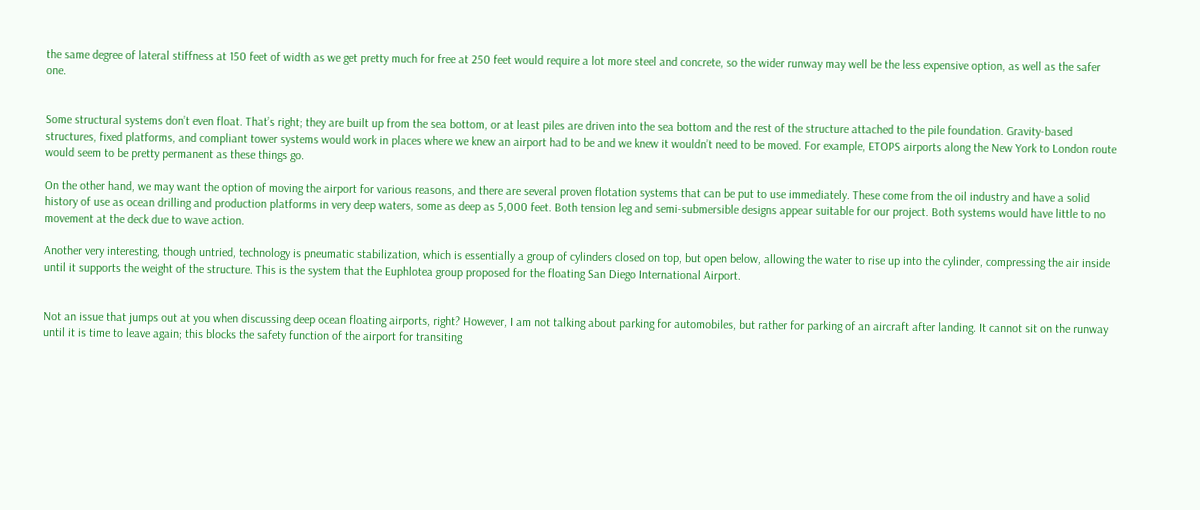the same degree of lateral stiffness at 150 feet of width as we get pretty much for free at 250 feet would require a lot more steel and concrete, so the wider runway may well be the less expensive option, as well as the safer one.


Some structural systems don’t even float. That’s right; they are built up from the sea bottom, or at least piles are driven into the sea bottom and the rest of the structure attached to the pile foundation. Gravity-based structures, fixed platforms, and compliant tower systems would work in places where we knew an airport had to be and we knew it wouldn’t need to be moved. For example, ETOPS airports along the New York to London route would seem to be pretty permanent as these things go.

On the other hand, we may want the option of moving the airport for various reasons, and there are several proven flotation systems that can be put to use immediately. These come from the oil industry and have a solid history of use as ocean drilling and production platforms in very deep waters, some as deep as 5,000 feet. Both tension leg and semi-submersible designs appear suitable for our project. Both systems would have little to no movement at the deck due to wave action.

Another very interesting, though untried, technology is pneumatic stabilization, which is essentially a group of cylinders closed on top, but open below, allowing the water to rise up into the cylinder, compressing the air inside until it supports the weight of the structure. This is the system that the Euphlotea group proposed for the floating San Diego International Airport.


Not an issue that jumps out at you when discussing deep ocean floating airports, right? However, I am not talking about parking for automobiles, but rather for parking of an aircraft after landing. It cannot sit on the runway until it is time to leave again; this blocks the safety function of the airport for transiting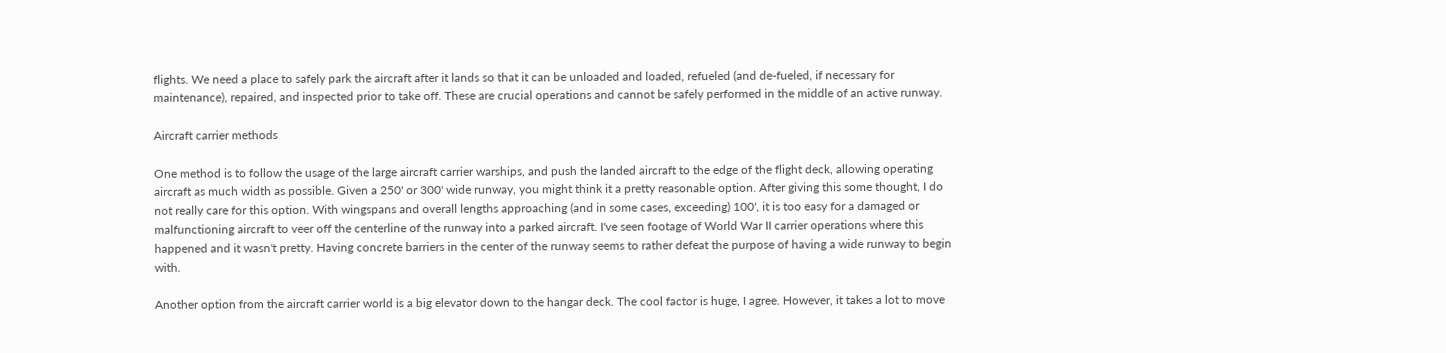flights. We need a place to safely park the aircraft after it lands so that it can be unloaded and loaded, refueled (and de-fueled, if necessary for maintenance), repaired, and inspected prior to take off. These are crucial operations and cannot be safely performed in the middle of an active runway.

Aircraft carrier methods

One method is to follow the usage of the large aircraft carrier warships, and push the landed aircraft to the edge of the flight deck, allowing operating aircraft as much width as possible. Given a 250' or 300' wide runway, you might think it a pretty reasonable option. After giving this some thought, I do not really care for this option. With wingspans and overall lengths approaching (and in some cases, exceeding) 100', it is too easy for a damaged or malfunctioning aircraft to veer off the centerline of the runway into a parked aircraft. I've seen footage of World War II carrier operations where this happened and it wasn't pretty. Having concrete barriers in the center of the runway seems to rather defeat the purpose of having a wide runway to begin with.

Another option from the aircraft carrier world is a big elevator down to the hangar deck. The cool factor is huge, I agree. However, it takes a lot to move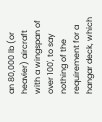an 80,000 lb (or heavier) aircraft with a wingspan of over 100', to say nothing of the requirement for a hangar deck, which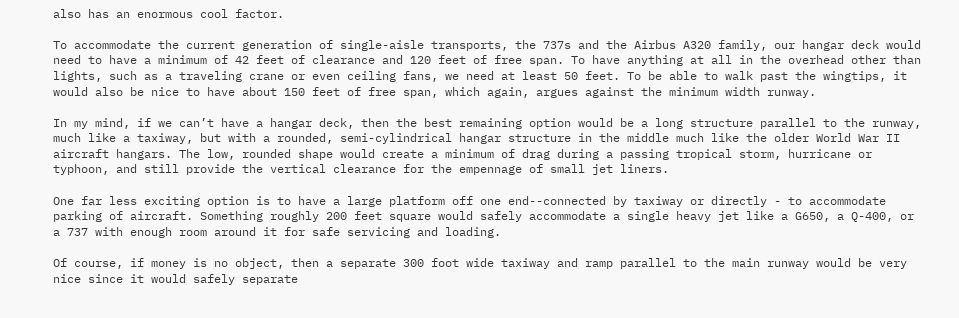also has an enormous cool factor.

To accommodate the current generation of single-aisle transports, the 737s and the Airbus A320 family, our hangar deck would need to have a minimum of 42 feet of clearance and 120 feet of free span. To have anything at all in the overhead other than lights, such as a traveling crane or even ceiling fans, we need at least 50 feet. To be able to walk past the wingtips, it would also be nice to have about 150 feet of free span, which again, argues against the minimum width runway.

In my mind, if we can’t have a hangar deck, then the best remaining option would be a long structure parallel to the runway, much like a taxiway, but with a rounded, semi-cylindrical hangar structure in the middle much like the older World War II aircraft hangars. The low, rounded shape would create a minimum of drag during a passing tropical storm, hurricane or typhoon, and still provide the vertical clearance for the empennage of small jet liners.

One far less exciting option is to have a large platform off one end--connected by taxiway or directly - to accommodate parking of aircraft. Something roughly 200 feet square would safely accommodate a single heavy jet like a G650, a Q-400, or a 737 with enough room around it for safe servicing and loading.

Of course, if money is no object, then a separate 300 foot wide taxiway and ramp parallel to the main runway would be very nice since it would safely separate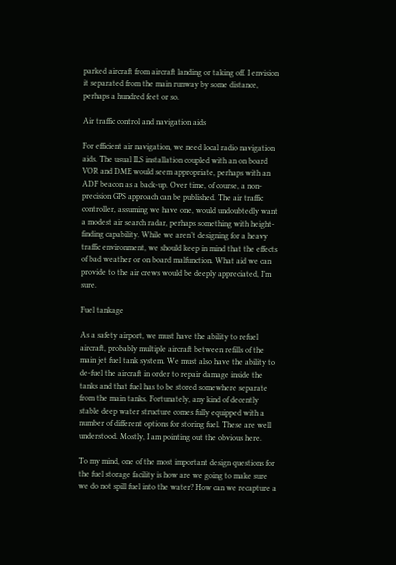parked aircraft from aircraft landing or taking off. I envision it separated from the main runway by some distance, perhaps a hundred feet or so.

Air traffic control and navigation aids

For efficient air navigation, we need local radio navigation aids. The usual ILS installation coupled with an on board VOR and DME would seem appropriate, perhaps with an ADF beacon as a back-up. Over time, of course, a non-precision GPS approach can be published. The air traffic controller, assuming we have one, would undoubtedly want a modest air search radar, perhaps something with height-finding capability. While we aren’t designing for a heavy traffic environment, we should keep in mind that the effects of bad weather or on board malfunction. What aid we can provide to the air crews would be deeply appreciated, I’m sure.

Fuel tankage

As a safety airport, we must have the ability to refuel aircraft, probably multiple aircraft between refills of the main jet fuel tank system. We must also have the ability to de-fuel the aircraft in order to repair damage inside the tanks and that fuel has to be stored somewhere separate from the main tanks. Fortunately, any kind of decently stable deep water structure comes fully equipped with a number of different options for storing fuel. These are well understood. Mostly, I am pointing out the obvious here.

To my mind, one of the most important design questions for the fuel storage facility is how are we going to make sure we do not spill fuel into the water? How can we recapture a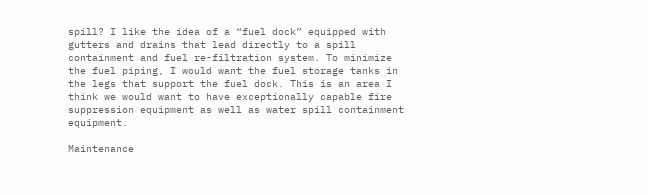spill? I like the idea of a “fuel dock” equipped with gutters and drains that lead directly to a spill containment and fuel re-filtration system. To minimize the fuel piping, I would want the fuel storage tanks in the legs that support the fuel dock. This is an area I think we would want to have exceptionally capable fire suppression equipment as well as water spill containment equipment.

Maintenance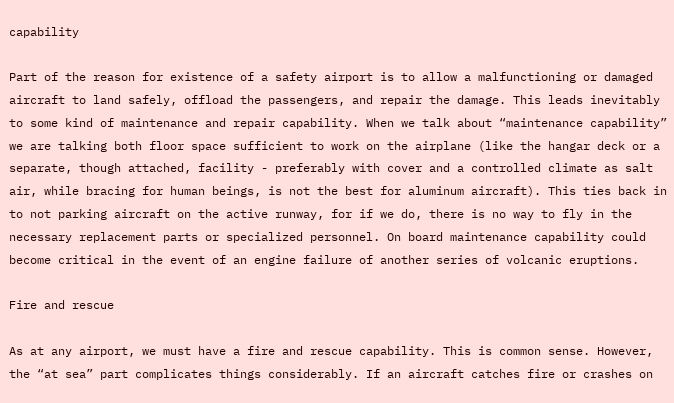capability

Part of the reason for existence of a safety airport is to allow a malfunctioning or damaged aircraft to land safely, offload the passengers, and repair the damage. This leads inevitably to some kind of maintenance and repair capability. When we talk about “maintenance capability” we are talking both floor space sufficient to work on the airplane (like the hangar deck or a separate, though attached, facility - preferably with cover and a controlled climate as salt air, while bracing for human beings, is not the best for aluminum aircraft). This ties back in to not parking aircraft on the active runway, for if we do, there is no way to fly in the necessary replacement parts or specialized personnel. On board maintenance capability could become critical in the event of an engine failure of another series of volcanic eruptions.

Fire and rescue

As at any airport, we must have a fire and rescue capability. This is common sense. However, the “at sea” part complicates things considerably. If an aircraft catches fire or crashes on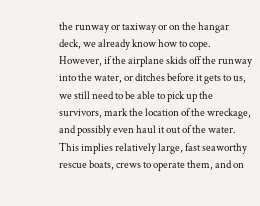the runway or taxiway or on the hangar deck, we already know how to cope. However, if the airplane skids off the runway into the water, or ditches before it gets to us, we still need to be able to pick up the survivors, mark the location of the wreckage, and possibly even haul it out of the water. This implies relatively large, fast seaworthy rescue boats, crews to operate them, and on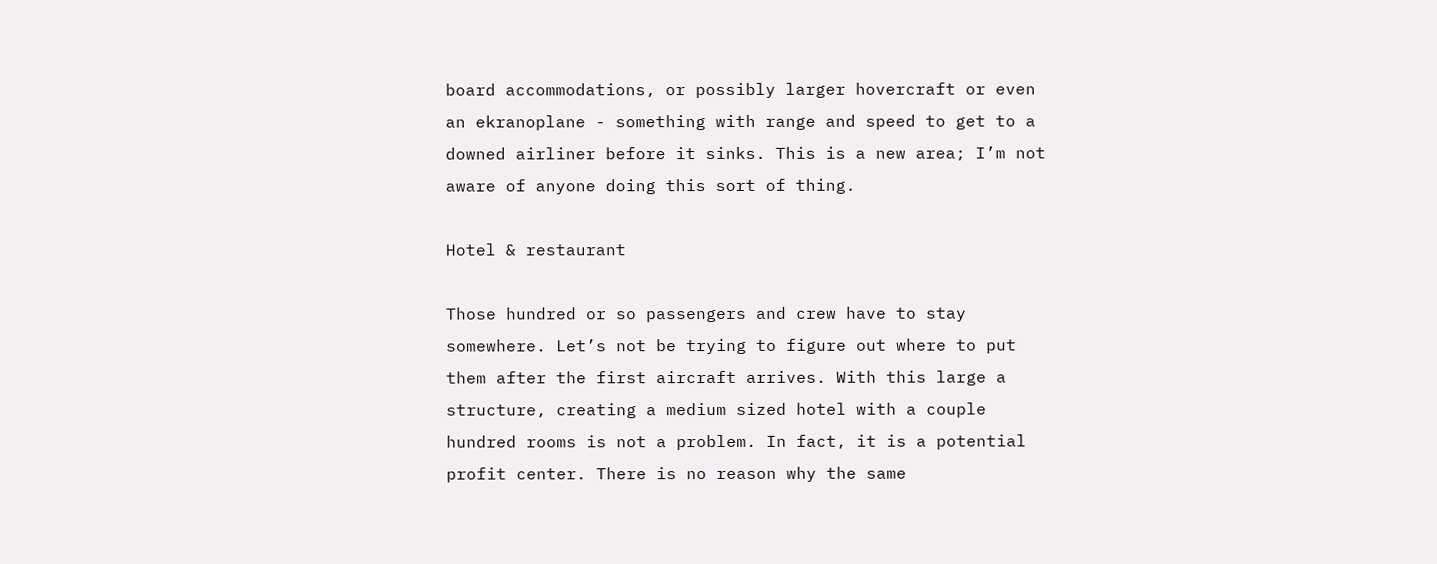board accommodations, or possibly larger hovercraft or even an ekranoplane - something with range and speed to get to a downed airliner before it sinks. This is a new area; I’m not aware of anyone doing this sort of thing.

Hotel & restaurant

Those hundred or so passengers and crew have to stay somewhere. Let’s not be trying to figure out where to put them after the first aircraft arrives. With this large a structure, creating a medium sized hotel with a couple hundred rooms is not a problem. In fact, it is a potential profit center. There is no reason why the same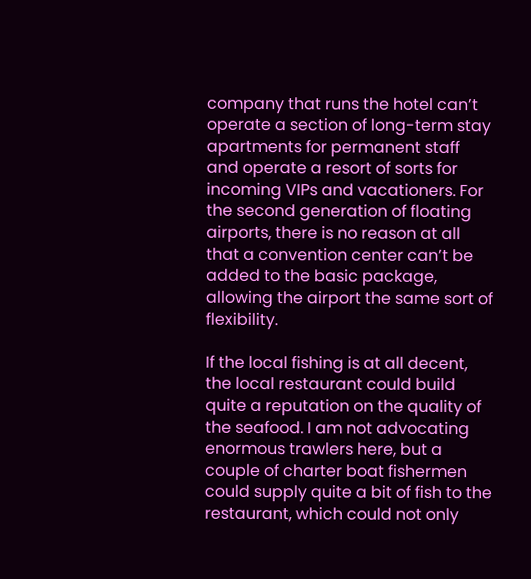company that runs the hotel can’t operate a section of long-term stay apartments for permanent staff and operate a resort of sorts for incoming VIPs and vacationers. For the second generation of floating airports, there is no reason at all that a convention center can’t be added to the basic package, allowing the airport the same sort of flexibility.

If the local fishing is at all decent, the local restaurant could build quite a reputation on the quality of the seafood. I am not advocating enormous trawlers here, but a couple of charter boat fishermen could supply quite a bit of fish to the restaurant, which could not only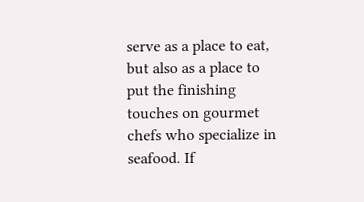serve as a place to eat, but also as a place to put the finishing touches on gourmet chefs who specialize in seafood. If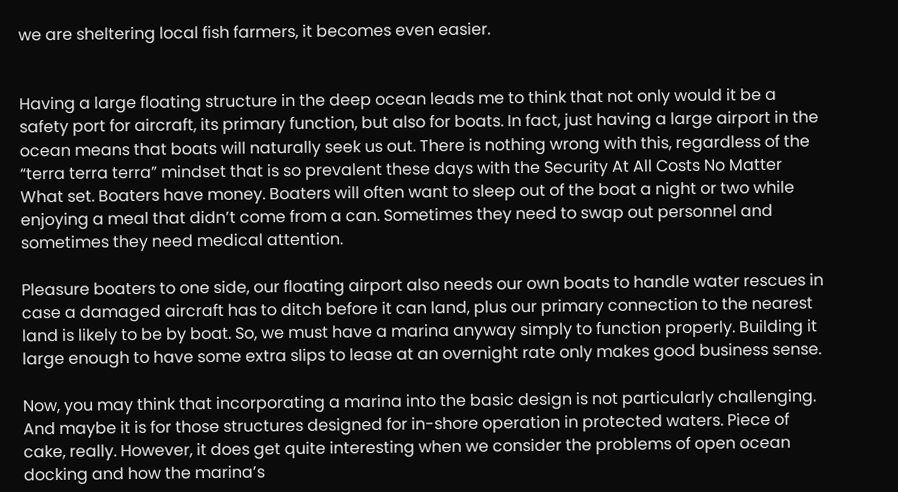we are sheltering local fish farmers, it becomes even easier.


Having a large floating structure in the deep ocean leads me to think that not only would it be a safety port for aircraft, its primary function, but also for boats. In fact, just having a large airport in the ocean means that boats will naturally seek us out. There is nothing wrong with this, regardless of the “terra terra terra” mindset that is so prevalent these days with the Security At All Costs No Matter What set. Boaters have money. Boaters will often want to sleep out of the boat a night or two while enjoying a meal that didn’t come from a can. Sometimes they need to swap out personnel and sometimes they need medical attention.

Pleasure boaters to one side, our floating airport also needs our own boats to handle water rescues in case a damaged aircraft has to ditch before it can land, plus our primary connection to the nearest land is likely to be by boat. So, we must have a marina anyway simply to function properly. Building it large enough to have some extra slips to lease at an overnight rate only makes good business sense.

Now, you may think that incorporating a marina into the basic design is not particularly challenging. And maybe it is for those structures designed for in-shore operation in protected waters. Piece of cake, really. However, it does get quite interesting when we consider the problems of open ocean docking and how the marina’s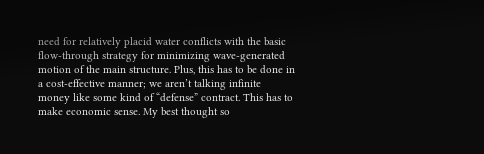need for relatively placid water conflicts with the basic flow-through strategy for minimizing wave-generated motion of the main structure. Plus, this has to be done in a cost-effective manner; we aren’t talking infinite money like some kind of “defense” contract. This has to make economic sense. My best thought so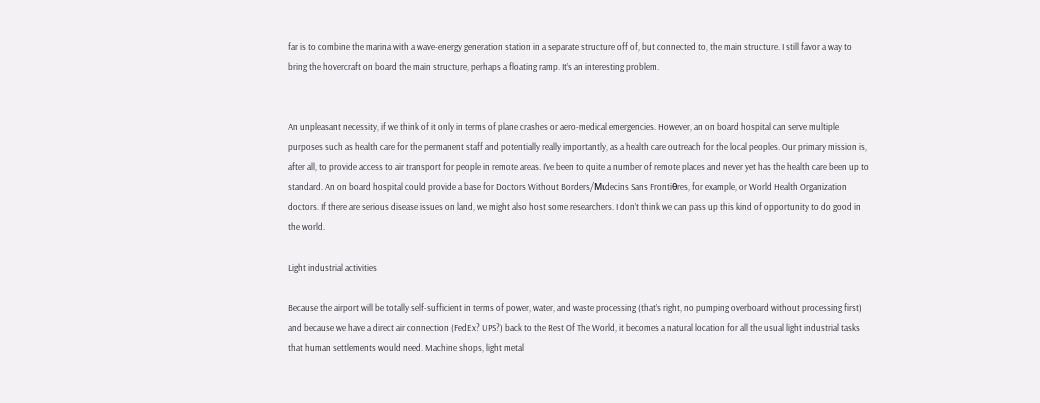far is to combine the marina with a wave-energy generation station in a separate structure off of, but connected to, the main structure. I still favor a way to bring the hovercraft on board the main structure, perhaps a floating ramp. It’s an interesting problem.


An unpleasant necessity, if we think of it only in terms of plane crashes or aero-medical emergencies. However, an on board hospital can serve multiple purposes such as health care for the permanent staff and potentially really importantly, as a health care outreach for the local peoples. Our primary mission is, after all, to provide access to air transport for people in remote areas. I’ve been to quite a number of remote places and never yet has the health care been up to standard. An on board hospital could provide a base for Doctors Without Borders/Mιdecins Sans Frontiθres, for example, or World Health Organization doctors. If there are serious disease issues on land, we might also host some researchers. I don’t think we can pass up this kind of opportunity to do good in the world.

Light industrial activities

Because the airport will be totally self-sufficient in terms of power, water, and waste processing (that’s right, no pumping overboard without processing first) and because we have a direct air connection (FedEx? UPS?) back to the Rest Of The World, it becomes a natural location for all the usual light industrial tasks that human settlements would need. Machine shops, light metal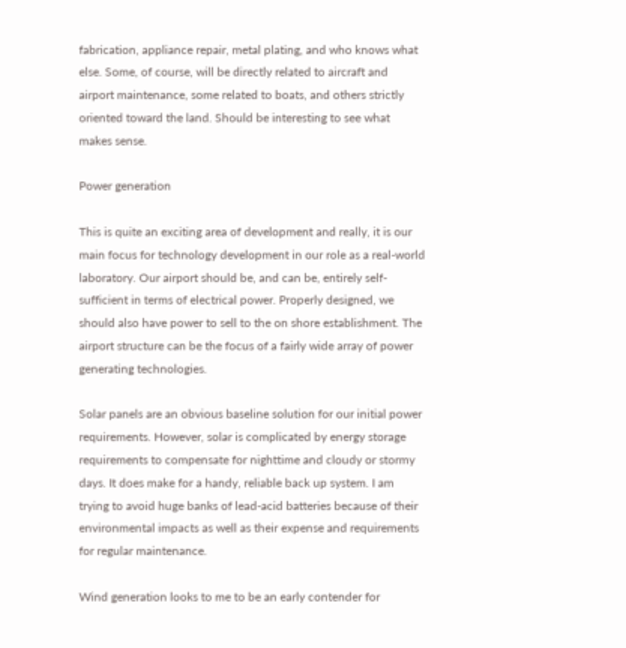fabrication, appliance repair, metal plating, and who knows what else. Some, of course, will be directly related to aircraft and airport maintenance, some related to boats, and others strictly oriented toward the land. Should be interesting to see what makes sense.

Power generation

This is quite an exciting area of development and really, it is our main focus for technology development in our role as a real-world laboratory. Our airport should be, and can be, entirely self-sufficient in terms of electrical power. Properly designed, we should also have power to sell to the on shore establishment. The airport structure can be the focus of a fairly wide array of power generating technologies.

Solar panels are an obvious baseline solution for our initial power requirements. However, solar is complicated by energy storage requirements to compensate for nighttime and cloudy or stormy days. It does make for a handy, reliable back up system. I am trying to avoid huge banks of lead-acid batteries because of their environmental impacts as well as their expense and requirements for regular maintenance.

Wind generation looks to me to be an early contender for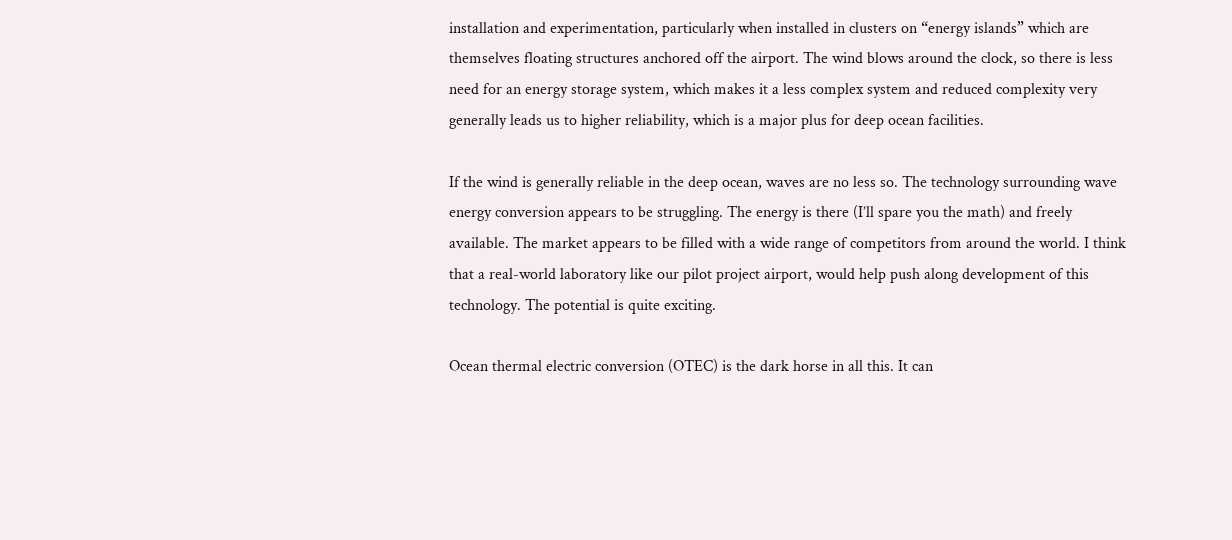installation and experimentation, particularly when installed in clusters on “energy islands” which are themselves floating structures anchored off the airport. The wind blows around the clock, so there is less need for an energy storage system, which makes it a less complex system and reduced complexity very generally leads us to higher reliability, which is a major plus for deep ocean facilities.

If the wind is generally reliable in the deep ocean, waves are no less so. The technology surrounding wave energy conversion appears to be struggling. The energy is there (I’ll spare you the math) and freely available. The market appears to be filled with a wide range of competitors from around the world. I think that a real-world laboratory like our pilot project airport, would help push along development of this technology. The potential is quite exciting.

Ocean thermal electric conversion (OTEC) is the dark horse in all this. It can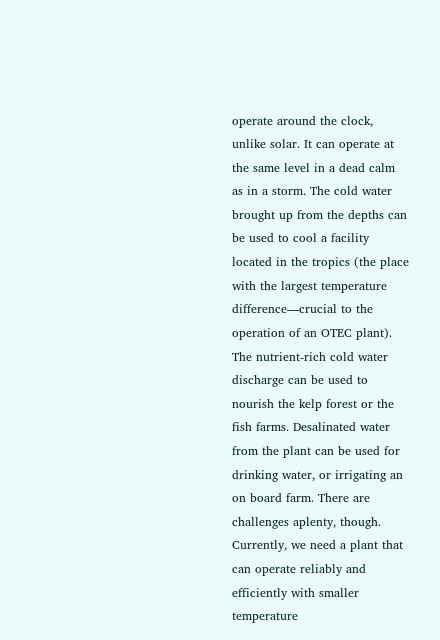operate around the clock, unlike solar. It can operate at the same level in a dead calm as in a storm. The cold water brought up from the depths can be used to cool a facility located in the tropics (the place with the largest temperature difference—crucial to the operation of an OTEC plant). The nutrient-rich cold water discharge can be used to nourish the kelp forest or the fish farms. Desalinated water from the plant can be used for drinking water, or irrigating an on board farm. There are challenges aplenty, though. Currently, we need a plant that can operate reliably and efficiently with smaller temperature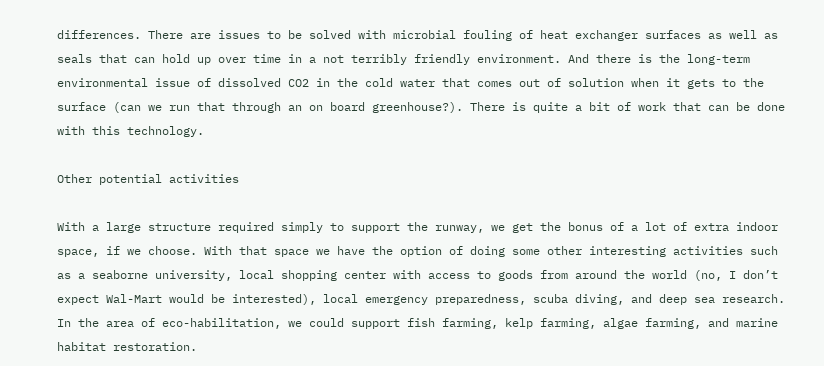differences. There are issues to be solved with microbial fouling of heat exchanger surfaces as well as seals that can hold up over time in a not terribly friendly environment. And there is the long-term environmental issue of dissolved CO2 in the cold water that comes out of solution when it gets to the surface (can we run that through an on board greenhouse?). There is quite a bit of work that can be done with this technology.

Other potential activities

With a large structure required simply to support the runway, we get the bonus of a lot of extra indoor space, if we choose. With that space we have the option of doing some other interesting activities such as a seaborne university, local shopping center with access to goods from around the world (no, I don’t expect Wal-Mart would be interested), local emergency preparedness, scuba diving, and deep sea research. In the area of eco-habilitation, we could support fish farming, kelp farming, algae farming, and marine habitat restoration.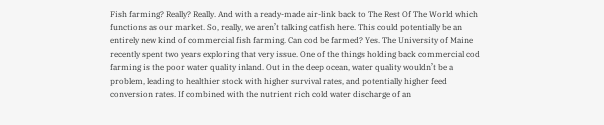Fish farming? Really? Really. And with a ready-made air-link back to The Rest Of The World which functions as our market. So, really, we aren’t talking catfish here. This could potentially be an entirely new kind of commercial fish farming. Can cod be farmed? Yes. The University of Maine recently spent two years exploring that very issue. One of the things holding back commercial cod farming is the poor water quality inland. Out in the deep ocean, water quality wouldn’t be a problem, leading to healthier stock with higher survival rates, and potentially higher feed conversion rates. If combined with the nutrient rich cold water discharge of an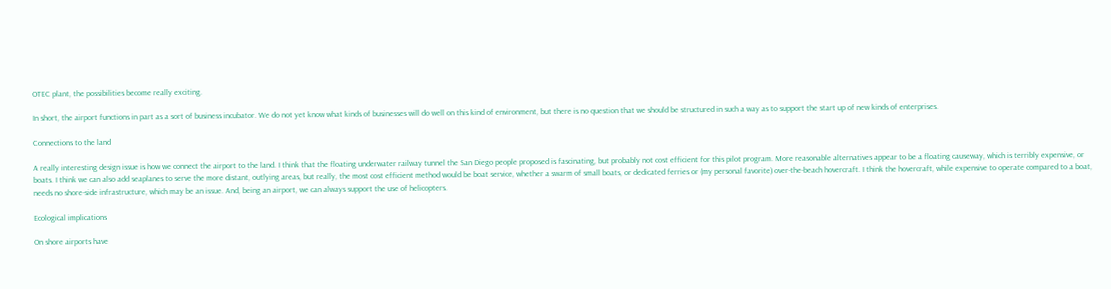OTEC plant, the possibilities become really exciting.

In short, the airport functions in part as a sort of business incubator. We do not yet know what kinds of businesses will do well on this kind of environment, but there is no question that we should be structured in such a way as to support the start up of new kinds of enterprises.

Connections to the land

A really interesting design issue is how we connect the airport to the land. I think that the floating underwater railway tunnel the San Diego people proposed is fascinating, but probably not cost efficient for this pilot program. More reasonable alternatives appear to be a floating causeway, which is terribly expensive, or boats. I think we can also add seaplanes to serve the more distant, outlying areas, but really, the most cost efficient method would be boat service, whether a swarm of small boats, or dedicated ferries or (my personal favorite) over-the-beach hovercraft. I think the hovercraft, while expensive to operate compared to a boat, needs no shore-side infrastructure, which may be an issue. And, being an airport, we can always support the use of helicopters.

Ecological implications

On shore airports have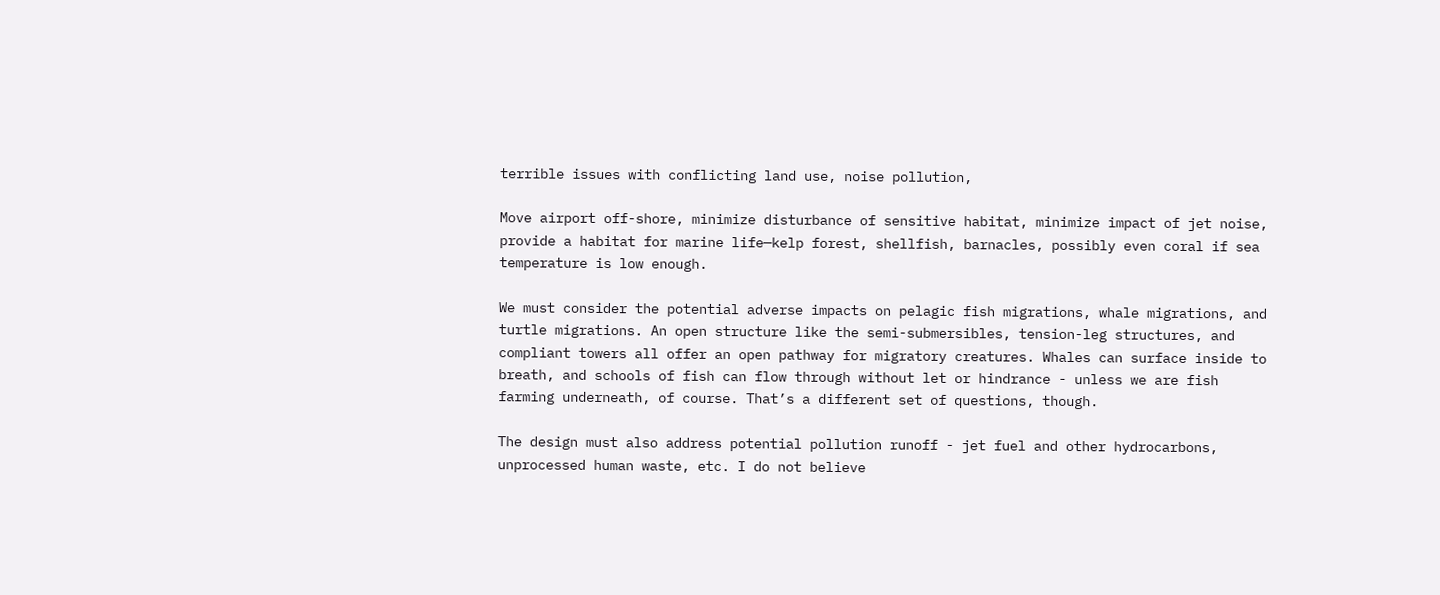terrible issues with conflicting land use, noise pollution,

Move airport off-shore, minimize disturbance of sensitive habitat, minimize impact of jet noise, provide a habitat for marine life—kelp forest, shellfish, barnacles, possibly even coral if sea temperature is low enough.

We must consider the potential adverse impacts on pelagic fish migrations, whale migrations, and turtle migrations. An open structure like the semi-submersibles, tension-leg structures, and compliant towers all offer an open pathway for migratory creatures. Whales can surface inside to breath, and schools of fish can flow through without let or hindrance - unless we are fish farming underneath, of course. That’s a different set of questions, though.

The design must also address potential pollution runoff - jet fuel and other hydrocarbons, unprocessed human waste, etc. I do not believe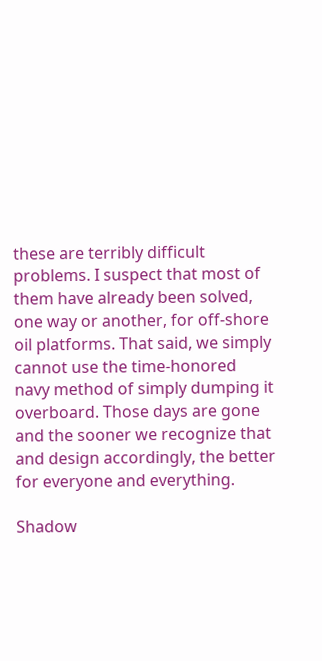these are terribly difficult problems. I suspect that most of them have already been solved, one way or another, for off-shore oil platforms. That said, we simply cannot use the time-honored navy method of simply dumping it overboard. Those days are gone and the sooner we recognize that and design accordingly, the better for everyone and everything.

Shadow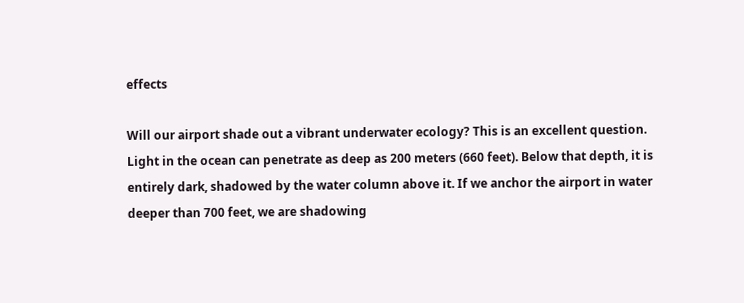effects

Will our airport shade out a vibrant underwater ecology? This is an excellent question. Light in the ocean can penetrate as deep as 200 meters (660 feet). Below that depth, it is entirely dark, shadowed by the water column above it. If we anchor the airport in water deeper than 700 feet, we are shadowing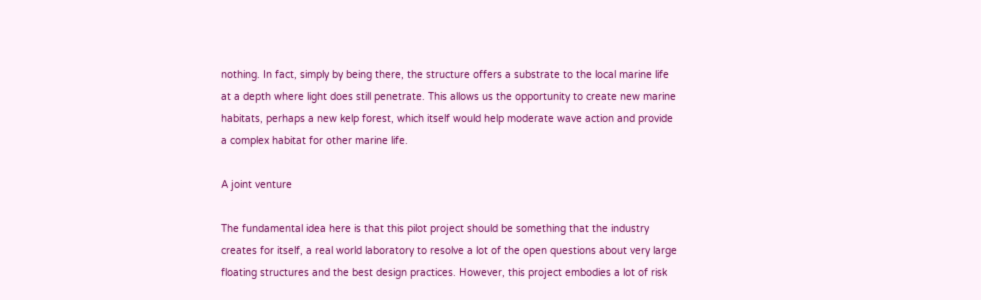nothing. In fact, simply by being there, the structure offers a substrate to the local marine life at a depth where light does still penetrate. This allows us the opportunity to create new marine habitats, perhaps a new kelp forest, which itself would help moderate wave action and provide a complex habitat for other marine life.

A joint venture

The fundamental idea here is that this pilot project should be something that the industry creates for itself, a real world laboratory to resolve a lot of the open questions about very large floating structures and the best design practices. However, this project embodies a lot of risk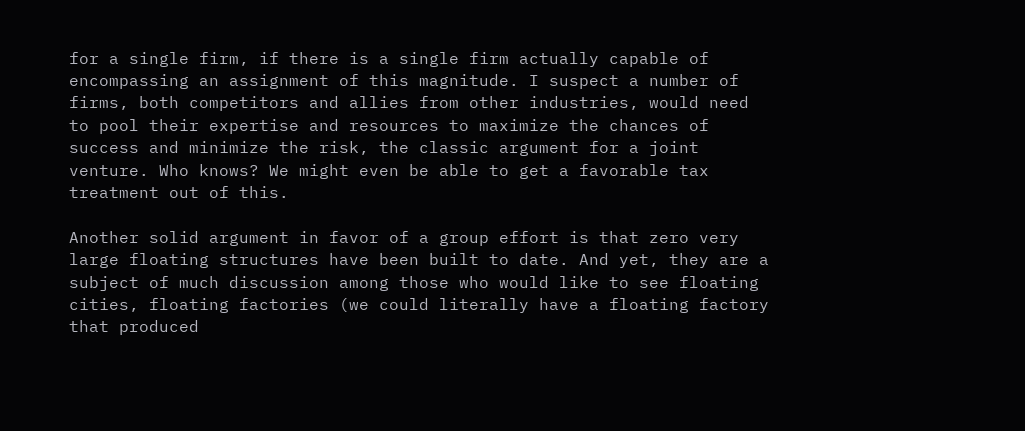for a single firm, if there is a single firm actually capable of encompassing an assignment of this magnitude. I suspect a number of firms, both competitors and allies from other industries, would need to pool their expertise and resources to maximize the chances of success and minimize the risk, the classic argument for a joint venture. Who knows? We might even be able to get a favorable tax treatment out of this.

Another solid argument in favor of a group effort is that zero very large floating structures have been built to date. And yet, they are a subject of much discussion among those who would like to see floating cities, floating factories (we could literally have a floating factory that produced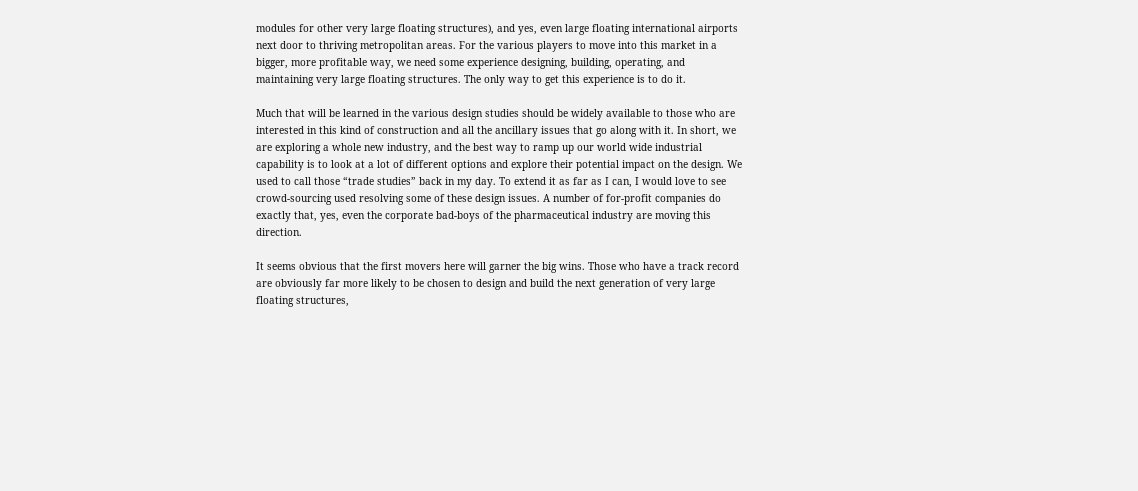modules for other very large floating structures), and yes, even large floating international airports next door to thriving metropolitan areas. For the various players to move into this market in a bigger, more profitable way, we need some experience designing, building, operating, and maintaining very large floating structures. The only way to get this experience is to do it.

Much that will be learned in the various design studies should be widely available to those who are interested in this kind of construction and all the ancillary issues that go along with it. In short, we are exploring a whole new industry, and the best way to ramp up our world wide industrial capability is to look at a lot of different options and explore their potential impact on the design. We used to call those “trade studies” back in my day. To extend it as far as I can, I would love to see crowd-sourcing used resolving some of these design issues. A number of for-profit companies do exactly that, yes, even the corporate bad-boys of the pharmaceutical industry are moving this direction.

It seems obvious that the first movers here will garner the big wins. Those who have a track record are obviously far more likely to be chosen to design and build the next generation of very large floating structures,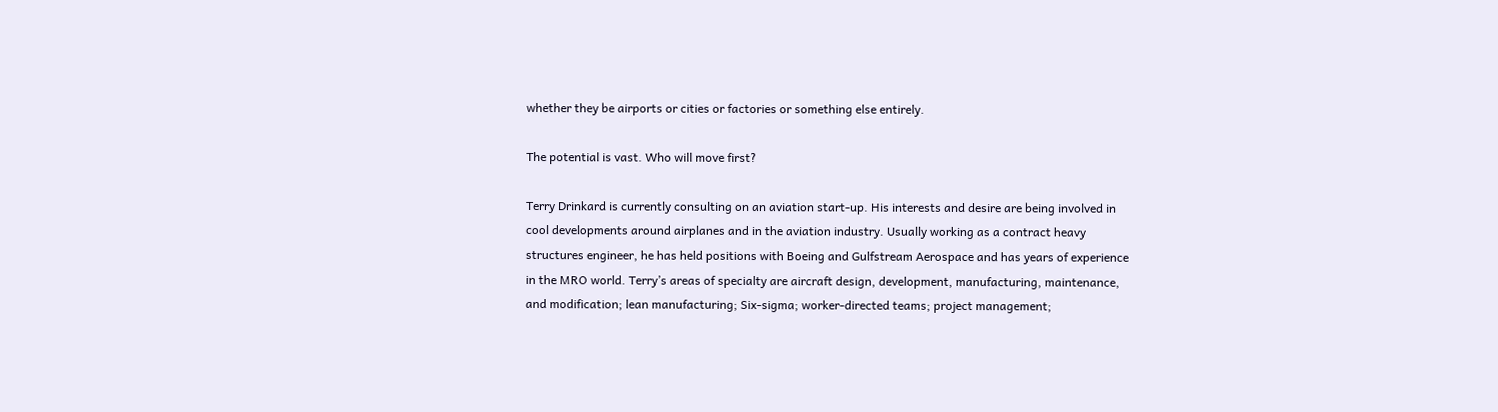whether they be airports or cities or factories or something else entirely.

The potential is vast. Who will move first?

Terry Drinkard is currently consulting on an aviation start-up. His interests and desire are being involved in cool developments around airplanes and in the aviation industry. Usually working as a contract heavy structures engineer, he has held positions with Boeing and Gulfstream Aerospace and has years of experience in the MRO world. Terry’s areas of specialty are aircraft design, development, manufacturing, maintenance, and modification; lean manufacturing; Six-sigma; worker-directed teams; project management;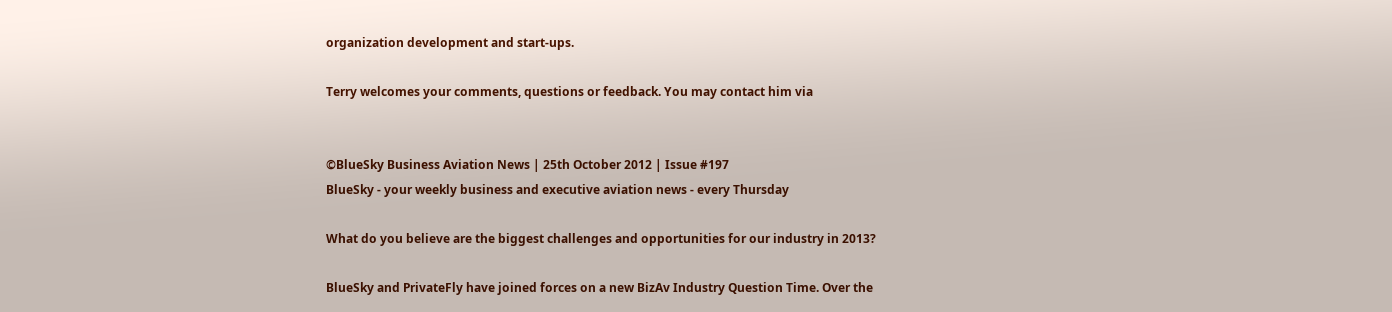organization development and start-ups.

Terry welcomes your comments, questions or feedback. You may contact him via


©BlueSky Business Aviation News | 25th October 2012 | Issue #197
BlueSky - your weekly business and executive aviation news - every Thursday

What do you believe are the biggest challenges and opportunities for our industry in 2013?

BlueSky and PrivateFly have joined forces on a new BizAv Industry Question Time. Over the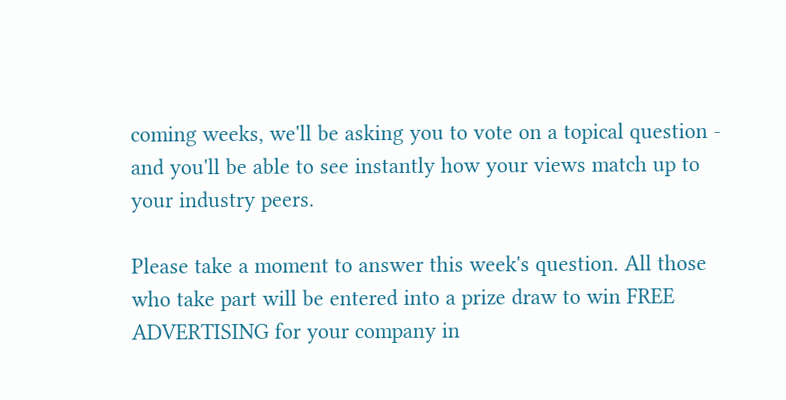coming weeks, we'll be asking you to vote on a topical question - and you'll be able to see instantly how your views match up to your industry peers.

Please take a moment to answer this week's question. All those who take part will be entered into a prize draw to win FREE ADVERTISING for your company in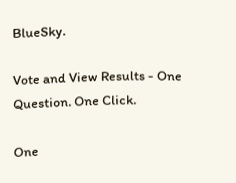BlueSky.

Vote and View Results - One Question. One Click.

One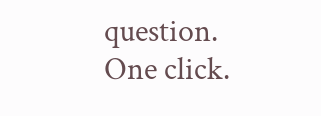question. One click.